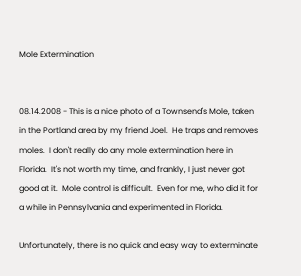Mole Extermination


08.14.2008 - This is a nice photo of a Townsend's Mole, taken in the Portland area by my friend Joel.  He traps and removes moles.  I don't really do any mole extermination here in Florida.  It's not worth my time, and frankly, I just never got good at it.  Mole control is difficult.  Even for me, who did it for a while in Pennsylvania and experimented in Florida.

Unfortunately, there is no quick and easy way to exterminate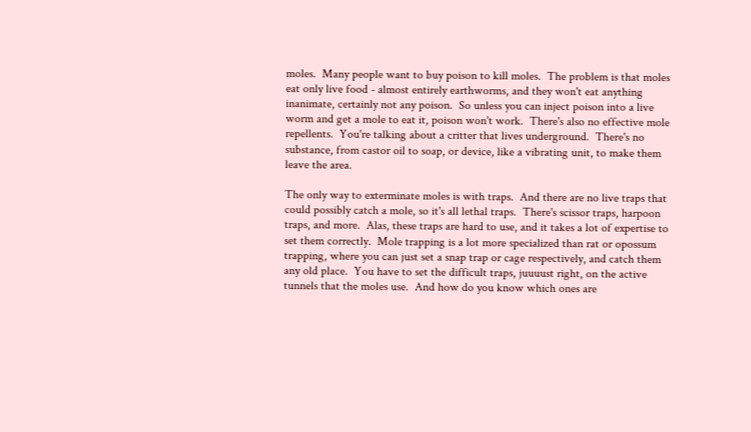moles.  Many people want to buy poison to kill moles.  The problem is that moles eat only live food - almost entirely earthworms, and they won't eat anything inanimate, certainly not any poison.  So unless you can inject poison into a live worm and get a mole to eat it, poison won't work.  There's also no effective mole repellents.  You're talking about a critter that lives underground.  There's no substance, from castor oil to soap, or device, like a vibrating unit, to make them leave the area.

The only way to exterminate moles is with traps.  And there are no live traps that could possibly catch a mole, so it's all lethal traps.  There's scissor traps, harpoon traps, and more.  Alas, these traps are hard to use, and it takes a lot of expertise to set them correctly.  Mole trapping is a lot more specialized than rat or opossum trapping, where you can just set a snap trap or cage respectively, and catch them any old place.  You have to set the difficult traps, juuuust right, on the active tunnels that the moles use.  And how do you know which ones are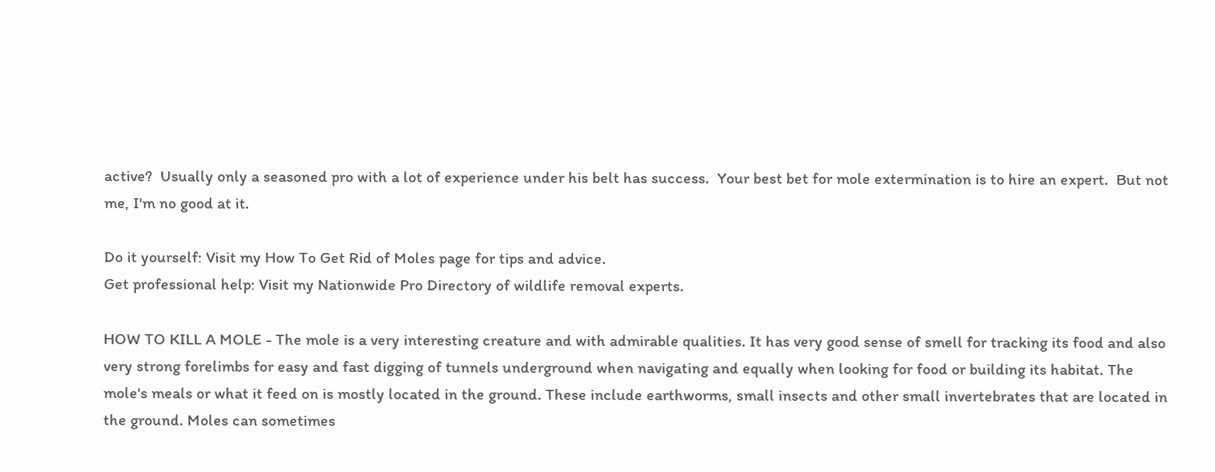active?  Usually only a seasoned pro with a lot of experience under his belt has success.  Your best bet for mole extermination is to hire an expert.  But not me, I'm no good at it.

Do it yourself: Visit my How To Get Rid of Moles page for tips and advice.
Get professional help: Visit my Nationwide Pro Directory of wildlife removal experts.

HOW TO KILL A MOLE - The mole is a very interesting creature and with admirable qualities. It has very good sense of smell for tracking its food and also very strong forelimbs for easy and fast digging of tunnels underground when navigating and equally when looking for food or building its habitat. The mole's meals or what it feed on is mostly located in the ground. These include earthworms, small insects and other small invertebrates that are located in the ground. Moles can sometimes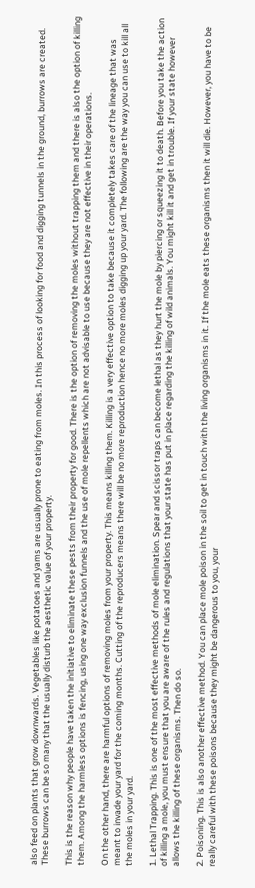also feed on plants that grow downwards. Vegetables like potatoes and yams are usually prone to eating from moles. In this process of looking for food and digging tunnels in the ground, burrows are created. These burrows can be so many that the usually disturb the aesthetic value of your property.

This is the reason why people have taken the initiative to eliminate these pests from their property for good. There is the option of removing the moles without trapping them and there is also the option of killing them. Among the harmless options is fencing, using one way exclusion funnels and the use of mole repellents which are not advisable to use because they are not effective in their operations.

On the other hand, there are harmful options of removing moles from your property. This means killing them. Killing is a very effective option to take because it completely takes care of the lineage that was meant to invade your yard for the coming months. Cutting of the reproducers means there will be no more reproduction hence no more moles digging up your yard. The following are the way you can use to kill all the moles in your yard.

1. Lethal Trapping. This is one of the most effective methods of mole elimination. Spear and scissor traps can become lethal as they hurt the mole by piercing or squeezing it to death. Before you take the action of killing a mole, you must ensure that you are aware of the rules and regulations that your state has put in place regarding the killing of wild animals. You might kill it and get in trouble. If your state however allows the killing of these organisms. Then do so.

2. Poisoning. This is also another effective method. You can place mole poison in the soil to get in touch with the living organisms in it. If the mole eats these organisms then it will die. However, you have to be really careful with these poisons because they might be dangerous to you, your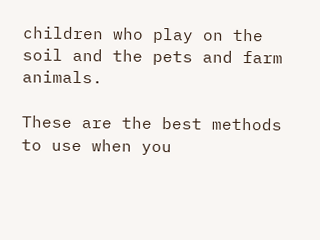children who play on the soil and the pets and farm animals.

These are the best methods to use when you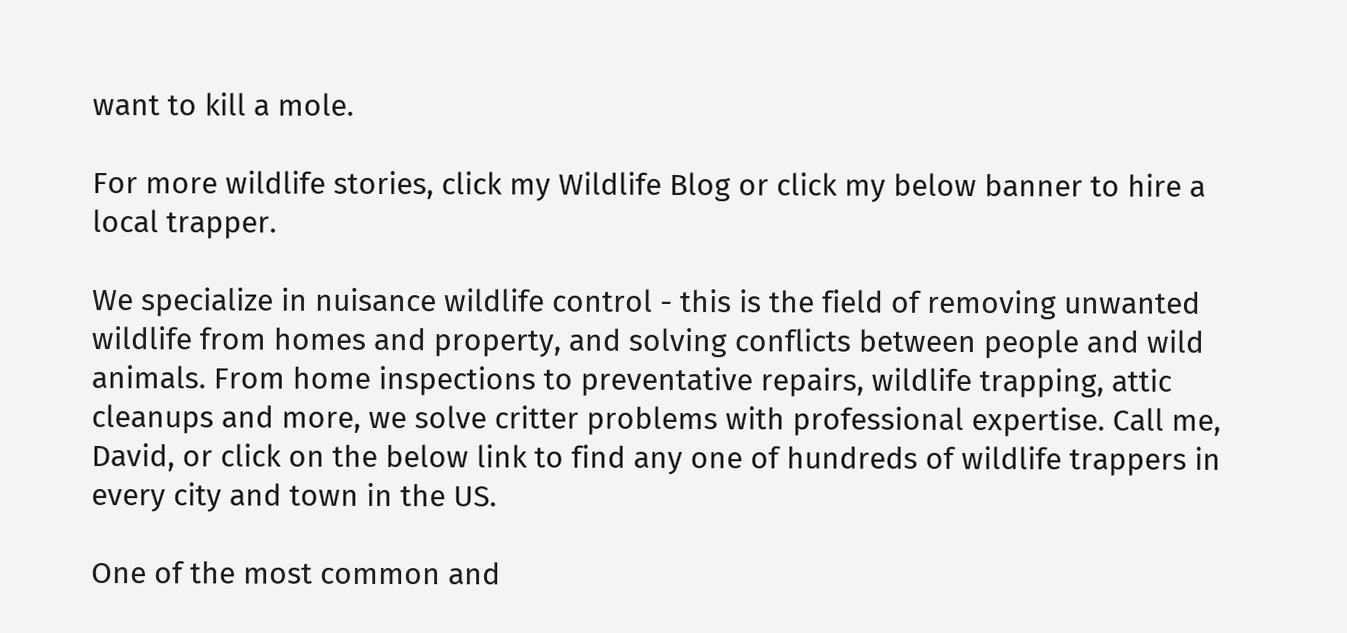want to kill a mole.

For more wildlife stories, click my Wildlife Blog or click my below banner to hire a local trapper.

We specialize in nuisance wildlife control - this is the field of removing unwanted wildlife from homes and property, and solving conflicts between people and wild animals. From home inspections to preventative repairs, wildlife trapping, attic cleanups and more, we solve critter problems with professional expertise. Call me, David, or click on the below link to find any one of hundreds of wildlife trappers in every city and town in the US.

One of the most common and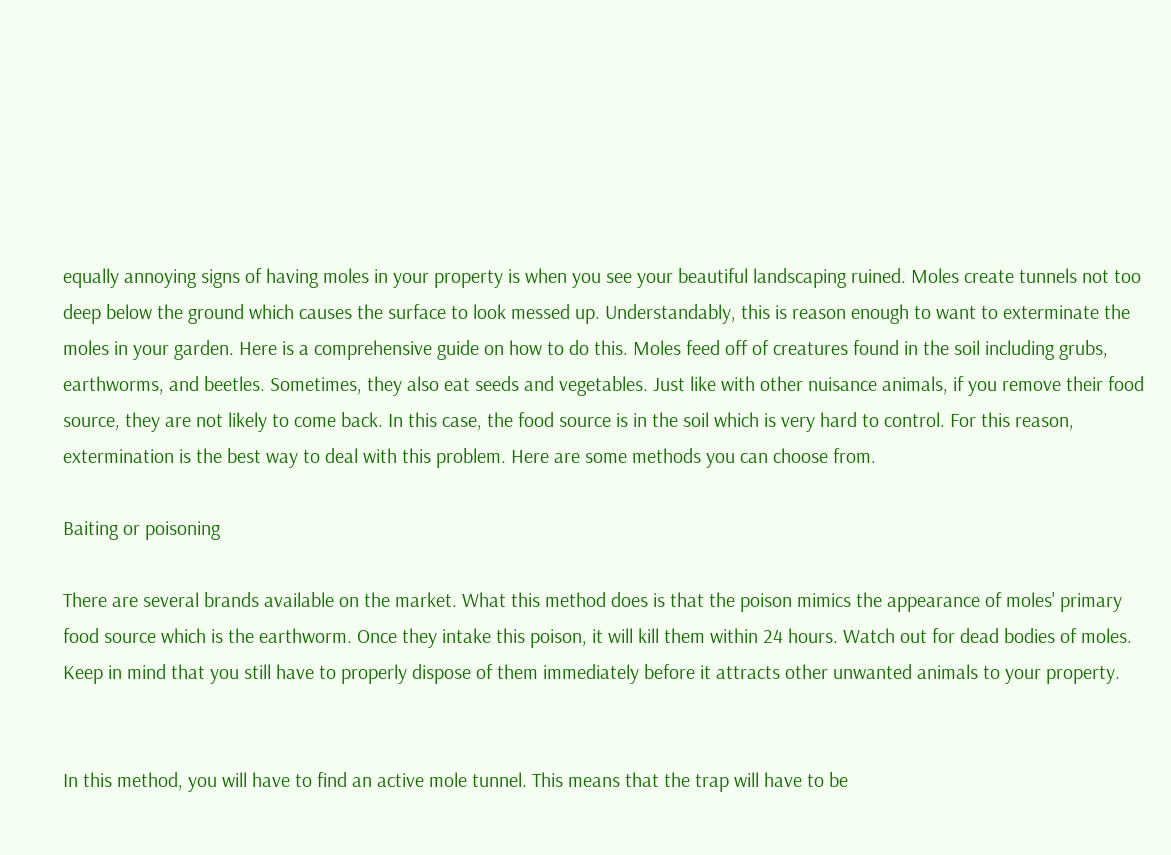equally annoying signs of having moles in your property is when you see your beautiful landscaping ruined. Moles create tunnels not too deep below the ground which causes the surface to look messed up. Understandably, this is reason enough to want to exterminate the moles in your garden. Here is a comprehensive guide on how to do this. Moles feed off of creatures found in the soil including grubs, earthworms, and beetles. Sometimes, they also eat seeds and vegetables. Just like with other nuisance animals, if you remove their food source, they are not likely to come back. In this case, the food source is in the soil which is very hard to control. For this reason, extermination is the best way to deal with this problem. Here are some methods you can choose from.

Baiting or poisoning

There are several brands available on the market. What this method does is that the poison mimics the appearance of moles' primary food source which is the earthworm. Once they intake this poison, it will kill them within 24 hours. Watch out for dead bodies of moles. Keep in mind that you still have to properly dispose of them immediately before it attracts other unwanted animals to your property.


In this method, you will have to find an active mole tunnel. This means that the trap will have to be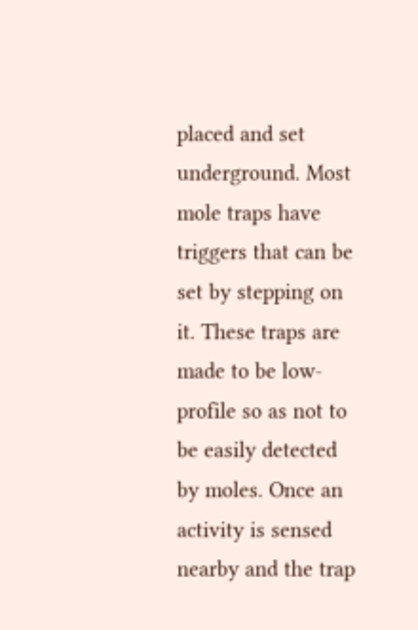placed and set underground. Most mole traps have triggers that can be set by stepping on it. These traps are made to be low-profile so as not to be easily detected by moles. Once an activity is sensed nearby and the trap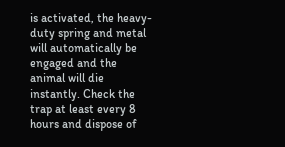is activated, the heavy-duty spring and metal will automatically be engaged and the animal will die instantly. Check the trap at least every 8 hours and dispose of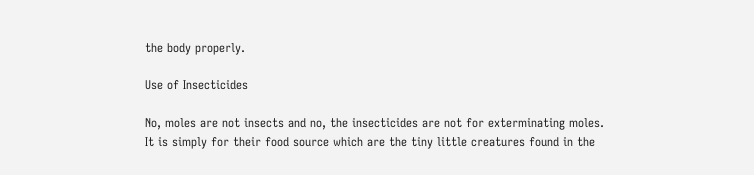the body properly.

Use of Insecticides

No, moles are not insects and no, the insecticides are not for exterminating moles. It is simply for their food source which are the tiny little creatures found in the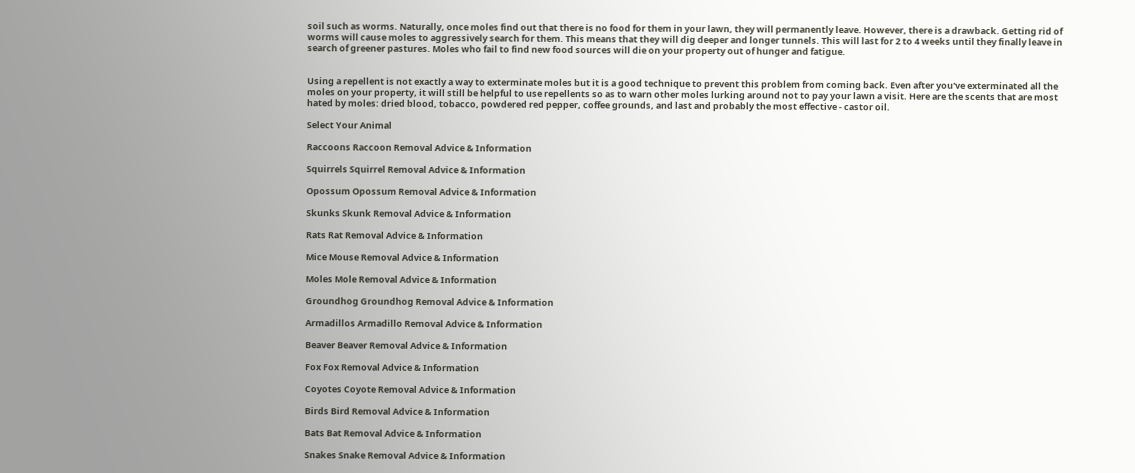soil such as worms. Naturally, once moles find out that there is no food for them in your lawn, they will permanently leave. However, there is a drawback. Getting rid of worms will cause moles to aggressively search for them. This means that they will dig deeper and longer tunnels. This will last for 2 to 4 weeks until they finally leave in search of greener pastures. Moles who fail to find new food sources will die on your property out of hunger and fatigue.


Using a repellent is not exactly a way to exterminate moles but it is a good technique to prevent this problem from coming back. Even after you've exterminated all the moles on your property, it will still be helpful to use repellents so as to warn other moles lurking around not to pay your lawn a visit. Here are the scents that are most hated by moles: dried blood, tobacco, powdered red pepper, coffee grounds, and last and probably the most effective - castor oil.

Select Your Animal

Raccoons Raccoon Removal Advice & Information

Squirrels Squirrel Removal Advice & Information

Opossum Opossum Removal Advice & Information

Skunks Skunk Removal Advice & Information

Rats Rat Removal Advice & Information

Mice Mouse Removal Advice & Information

Moles Mole Removal Advice & Information

Groundhog Groundhog Removal Advice & Information

Armadillos Armadillo Removal Advice & Information

Beaver Beaver Removal Advice & Information

Fox Fox Removal Advice & Information

Coyotes Coyote Removal Advice & Information

Birds Bird Removal Advice & Information

Bats Bat Removal Advice & Information

Snakes Snake Removal Advice & Information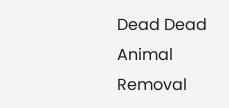Dead Dead Animal Removal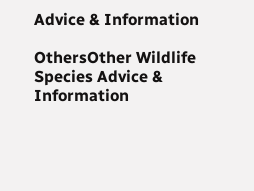Advice & Information

OthersOther Wildlife Species Advice & Information